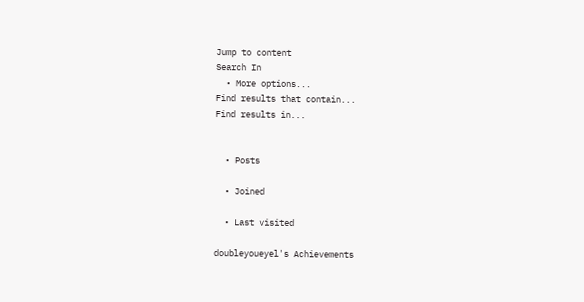Jump to content
Search In
  • More options...
Find results that contain...
Find results in...


  • Posts

  • Joined

  • Last visited

doubleyoueyel's Achievements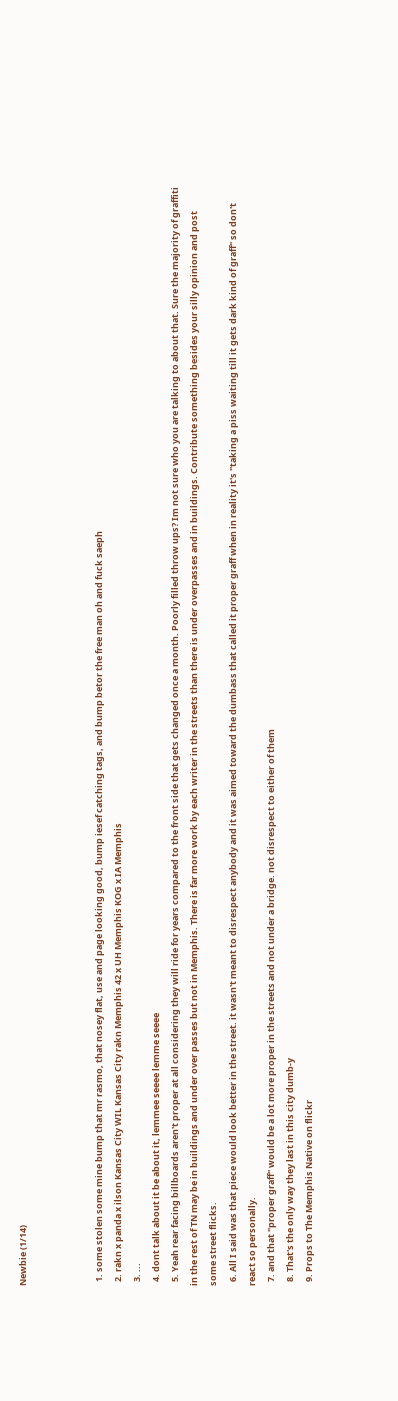Newbie (1/14)



  1. some stolen some mine bump that mr rasmo, that nosey flat, use and page looking good, bump iesef catching tags, and bump betor the free man oh and fuck saeph
  2. rakn x panda x ilson Kansas City WIL Kansas City rakn Memphis 42 x UH Memphis KOG x IA Memphis
  3. ...
  4. dont talk about it be about it, lemmee seeee lemme seeee
  5. Yeah rear facing billboards aren't proper at all considering they will ride for years compared to the front side that gets changed once a month. Poorly filled throw ups? Im not sure who you are talking to about that. Sure the majority of graffiti in the rest of TN may be in buildings and under over passes but not in Memphis. There is far more work by each writer in the streets than there is under overpasses and in buildings. Contribute something besides your silly opinion and post some street flicks.
  6. All I said was that piece would look better in the street. it wasn't meant to disrespect anybody and it was aimed toward the dumbass that called it proper graff when in reality it's "taking a piss waiting till it gets dark kind of graff" so don't react so personally.
  7. and that "proper graff" would be a lot more proper in the streets and not under a bridge. not disrespect to either of them
  8. That's the only way they last in this city dumb-y
  9. Props to The Memphis Native on flickr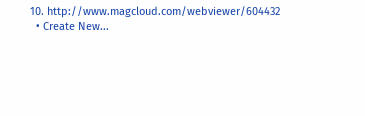10. http://www.magcloud.com/webviewer/604432
  • Create New...